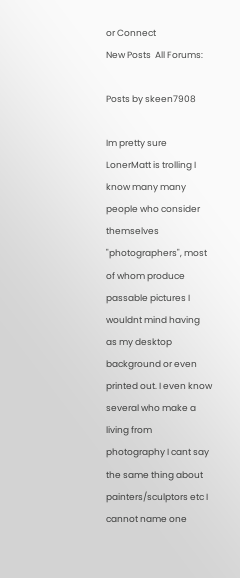or Connect
New Posts  All Forums:

Posts by skeen7908

Im pretty sure LonerMatt is trolling I know many many people who consider themselves "photographers", most of whom produce passable pictures I wouldnt mind having as my desktop background or even printed out. I even know several who make a living from photography I cant say the same thing about painters/sculptors etc I cannot name one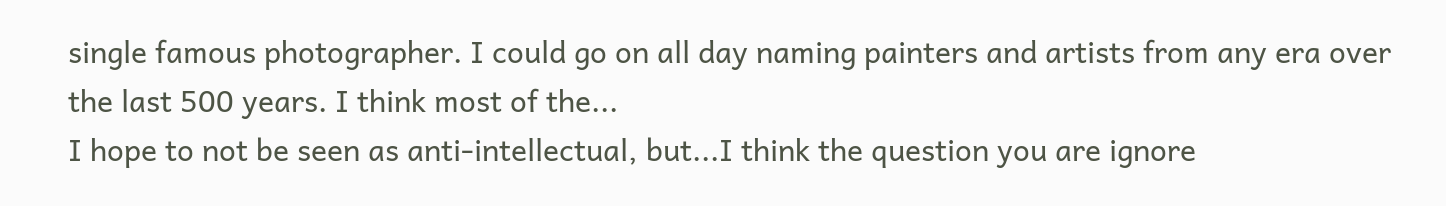single famous photographer. I could go on all day naming painters and artists from any era over the last 500 years. I think most of the...
I hope to not be seen as anti-intellectual, but...I think the question you are ignore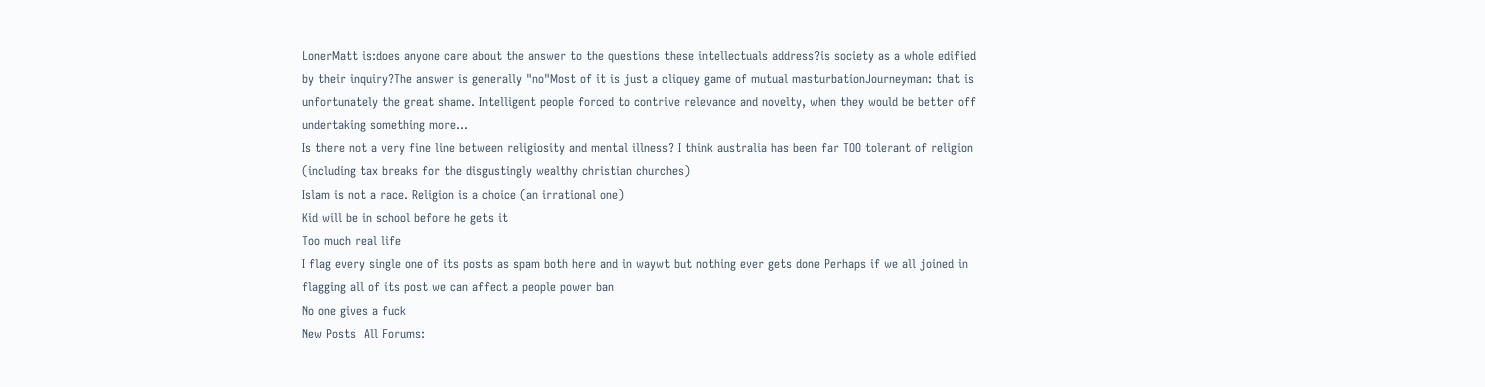LonerMatt is:does anyone care about the answer to the questions these intellectuals address?is society as a whole edified by their inquiry?The answer is generally "no"Most of it is just a cliquey game of mutual masturbationJourneyman: that is unfortunately the great shame. Intelligent people forced to contrive relevance and novelty, when they would be better off undertaking something more...
Is there not a very fine line between religiosity and mental illness? I think australia has been far TOO tolerant of religion (including tax breaks for the disgustingly wealthy christian churches)
Islam is not a race. Religion is a choice (an irrational one)
Kid will be in school before he gets it
Too much real life
I flag every single one of its posts as spam both here and in waywt but nothing ever gets done Perhaps if we all joined in flagging all of its post we can affect a people power ban
No one gives a fuck
New Posts  All Forums: